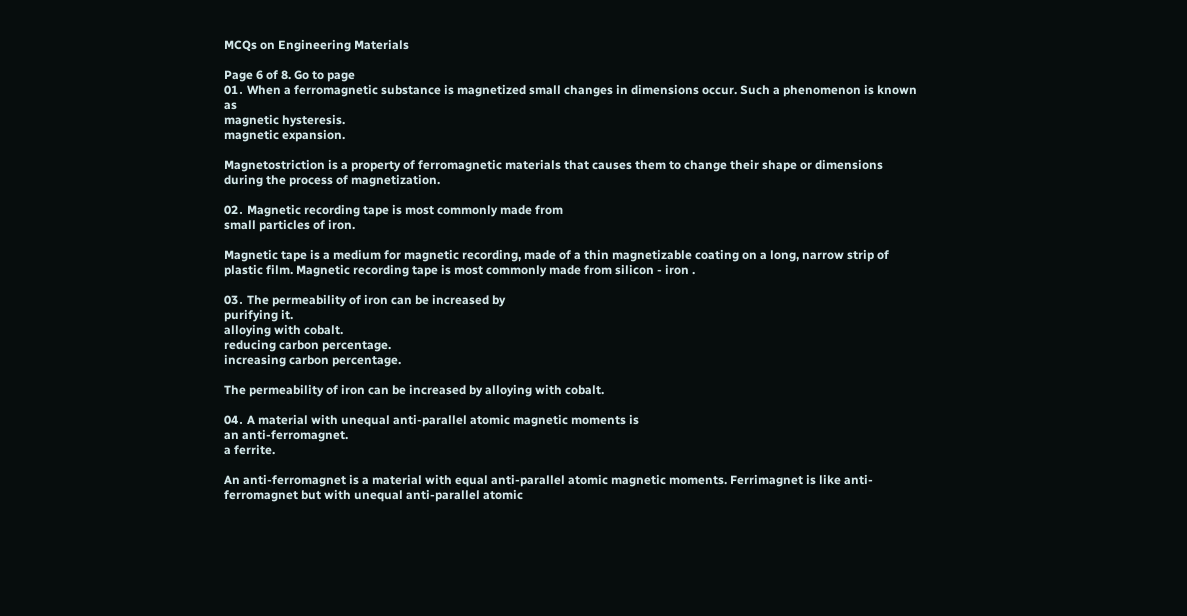MCQs on Engineering Materials

Page 6 of 8. Go to page
01․ When a ferromagnetic substance is magnetized small changes in dimensions occur. Such a phenomenon is known as
magnetic hysteresis.
magnetic expansion.

Magnetostriction is a property of ferromagnetic materials that causes them to change their shape or dimensions during the process of magnetization.

02․ Magnetic recording tape is most commonly made from
small particles of iron.

Magnetic tape is a medium for magnetic recording, made of a thin magnetizable coating on a long, narrow strip of plastic film. Magnetic recording tape is most commonly made from silicon - iron .

03․ The permeability of iron can be increased by
purifying it.
alloying with cobalt.
reducing carbon percentage.
increasing carbon percentage.

The permeability of iron can be increased by alloying with cobalt.

04․ A material with unequal anti-parallel atomic magnetic moments is
an anti-ferromagnet.
a ferrite.

An anti-ferromagnet is a material with equal anti-parallel atomic magnetic moments. Ferrimagnet is like anti-ferromagnet but with unequal anti-parallel atomic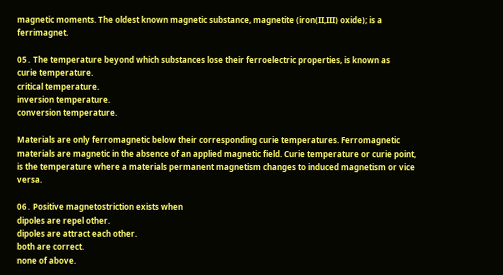magnetic moments. The oldest known magnetic substance, magnetite (iron(II,III) oxide); is a ferrimagnet.

05․ The temperature beyond which substances lose their ferroelectric properties, is known as
curie temperature.
critical temperature.
inversion temperature.
conversion temperature.

Materials are only ferromagnetic below their corresponding curie temperatures. Ferromagnetic materials are magnetic in the absence of an applied magnetic field. Curie temperature or curie point, is the temperature where a materials permanent magnetism changes to induced magnetism or vice versa.

06․ Positive magnetostriction exists when
dipoles are repel other.
dipoles are attract each other.
both are correct.
none of above.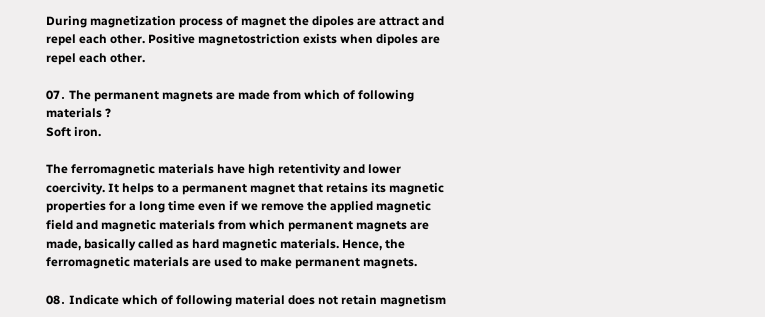During magnetization process of magnet the dipoles are attract and repel each other. Positive magnetostriction exists when dipoles are repel each other.

07․ The permanent magnets are made from which of following materials ?
Soft iron.

The ferromagnetic materials have high retentivity and lower coercivity. It helps to a permanent magnet that retains its magnetic properties for a long time even if we remove the applied magnetic field and magnetic materials from which permanent magnets are made, basically called as hard magnetic materials. Hence, the ferromagnetic materials are used to make permanent magnets.

08․ Indicate which of following material does not retain magnetism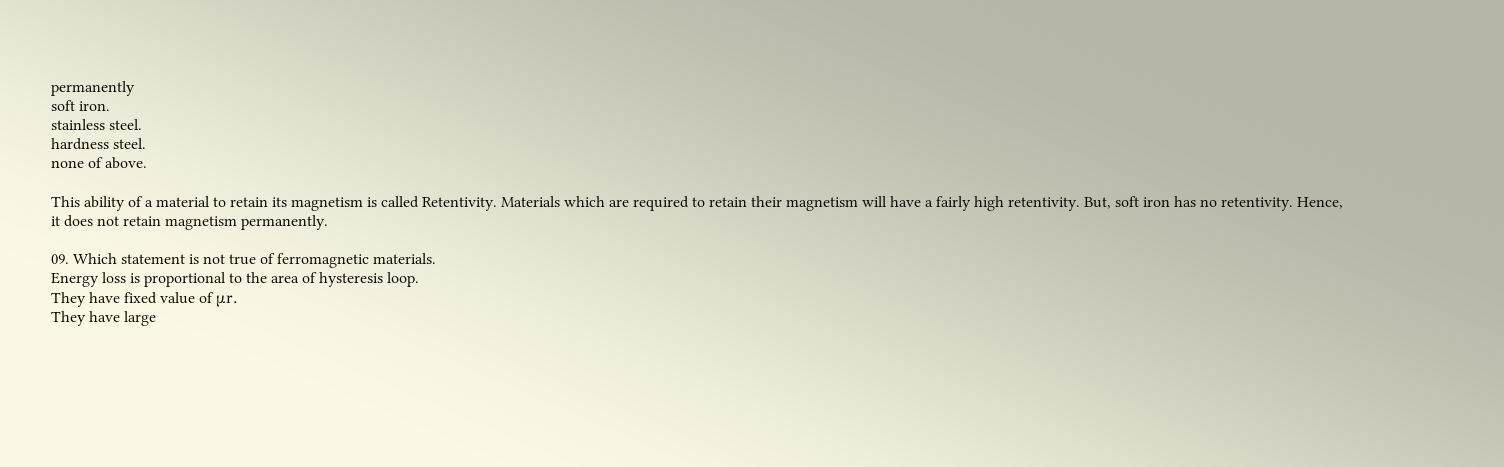permanently
soft iron.
stainless steel.
hardness steel.
none of above.

This ability of a material to retain its magnetism is called Retentivity. Materials which are required to retain their magnetism will have a fairly high retentivity. But, soft iron has no retentivity. Hence, it does not retain magnetism permanently.

09․ Which statement is not true of ferromagnetic materials.
Energy loss is proportional to the area of hysteresis loop.
They have fixed value of μr.
They have large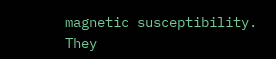magnetic susceptibility.
They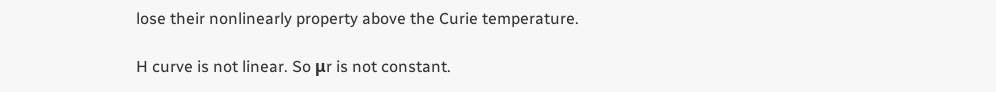lose their nonlinearly property above the Curie temperature.

H curve is not linear. So μr is not constant.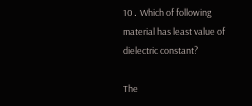10․ Which of following material has least value of dielectric constant?

The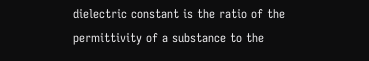dielectric constant is the ratio of the permittivity of a substance to the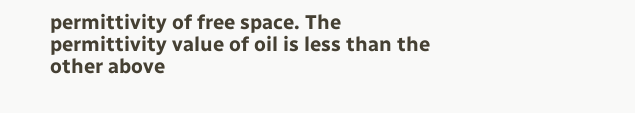permittivity of free space. The permittivity value of oil is less than the other above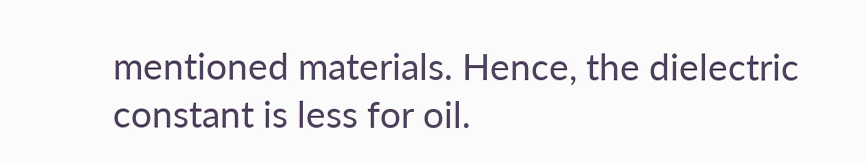mentioned materials. Hence, the dielectric constant is less for oil.